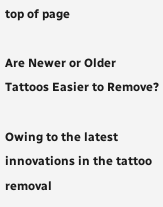top of page

Are Newer or Older Tattoos Easier to Remove?

Owing to the latest innovations in the tattoo removal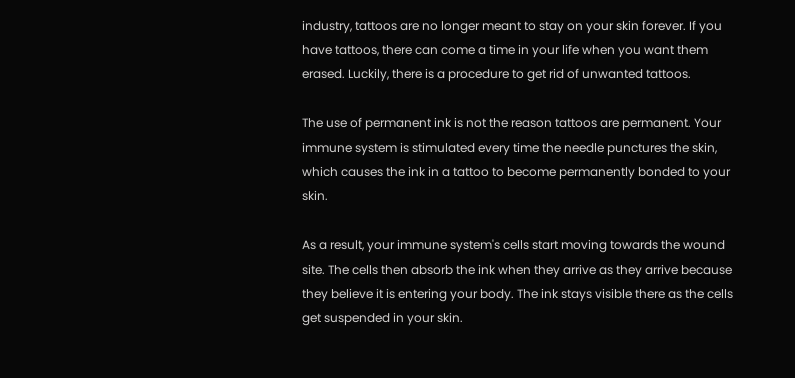industry, tattoos are no longer meant to stay on your skin forever. If you have tattoos, there can come a time in your life when you want them erased. Luckily, there is a procedure to get rid of unwanted tattoos.

The use of permanent ink is not the reason tattoos are permanent. Your immune system is stimulated every time the needle punctures the skin, which causes the ink in a tattoo to become permanently bonded to your skin.

As a result, your immune system's cells start moving towards the wound site. The cells then absorb the ink when they arrive as they arrive because they believe it is entering your body. The ink stays visible there as the cells get suspended in your skin.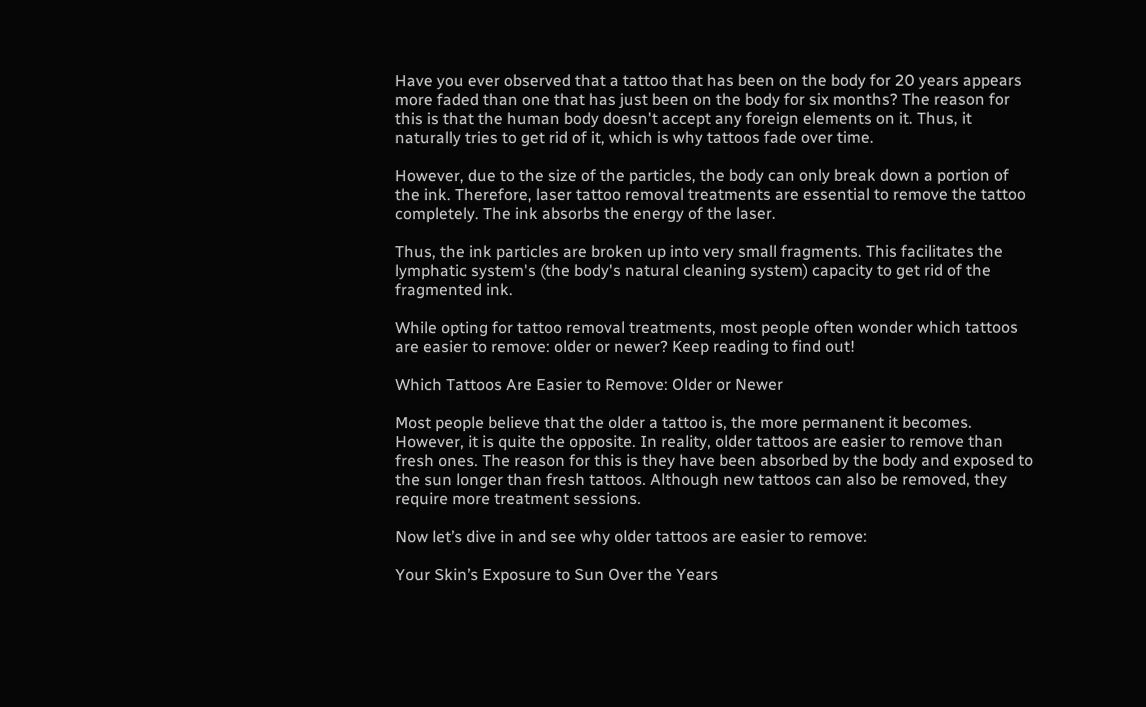Have you ever observed that a tattoo that has been on the body for 20 years appears more faded than one that has just been on the body for six months? The reason for this is that the human body doesn't accept any foreign elements on it. Thus, it naturally tries to get rid of it, which is why tattoos fade over time.

However, due to the size of the particles, the body can only break down a portion of the ink. Therefore, laser tattoo removal treatments are essential to remove the tattoo completely. The ink absorbs the energy of the laser.

Thus, the ink particles are broken up into very small fragments. This facilitates the lymphatic system's (the body's natural cleaning system) capacity to get rid of the fragmented ink.

While opting for tattoo removal treatments, most people often wonder which tattoos are easier to remove: older or newer? Keep reading to find out!

Which Tattoos Are Easier to Remove: Older or Newer

Most people believe that the older a tattoo is, the more permanent it becomes. However, it is quite the opposite. In reality, older tattoos are easier to remove than fresh ones. The reason for this is they have been absorbed by the body and exposed to the sun longer than fresh tattoos. Although new tattoos can also be removed, they require more treatment sessions.

Now let’s dive in and see why older tattoos are easier to remove:

Your Skin’s Exposure to Sun Over the Years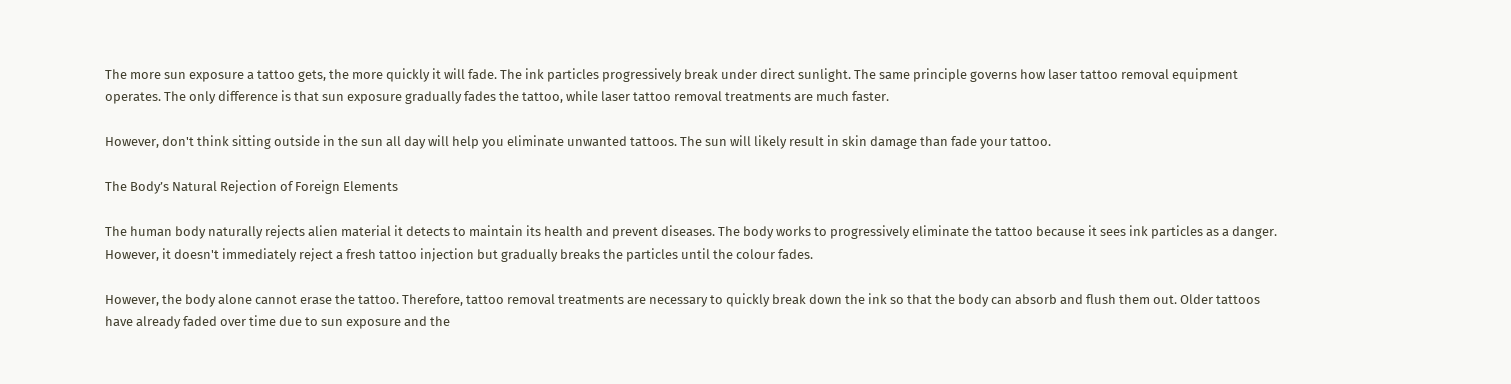The more sun exposure a tattoo gets, the more quickly it will fade. The ink particles progressively break under direct sunlight. The same principle governs how laser tattoo removal equipment operates. The only difference is that sun exposure gradually fades the tattoo, while laser tattoo removal treatments are much faster.

However, don't think sitting outside in the sun all day will help you eliminate unwanted tattoos. The sun will likely result in skin damage than fade your tattoo.

The Body’s Natural Rejection of Foreign Elements

The human body naturally rejects alien material it detects to maintain its health and prevent diseases. The body works to progressively eliminate the tattoo because it sees ink particles as a danger. However, it doesn't immediately reject a fresh tattoo injection but gradually breaks the particles until the colour fades.

However, the body alone cannot erase the tattoo. Therefore, tattoo removal treatments are necessary to quickly break down the ink so that the body can absorb and flush them out. Older tattoos have already faded over time due to sun exposure and the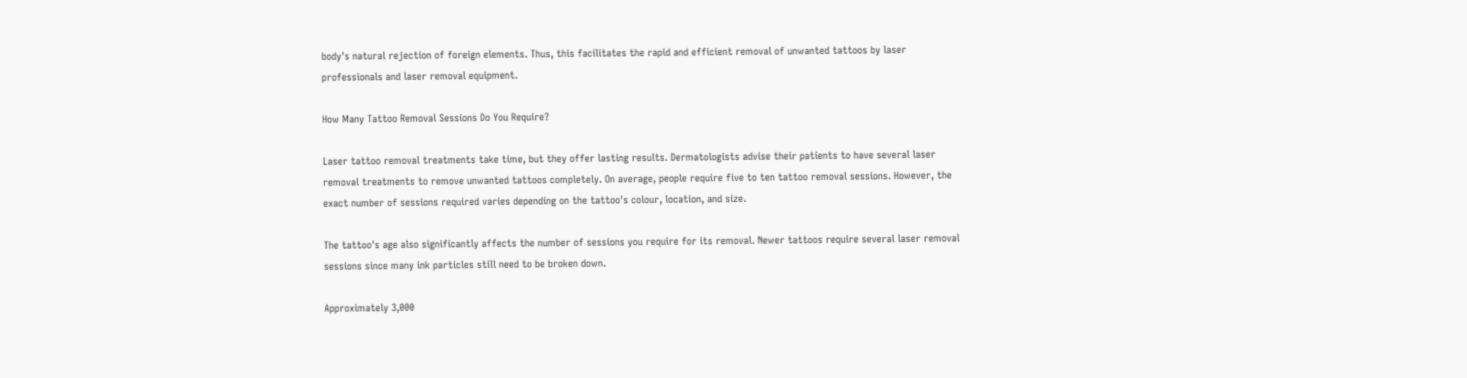body's natural rejection of foreign elements. Thus, this facilitates the rapid and efficient removal of unwanted tattoos by laser professionals and laser removal equipment.

How Many Tattoo Removal Sessions Do You Require?

Laser tattoo removal treatments take time, but they offer lasting results. Dermatologists advise their patients to have several laser removal treatments to remove unwanted tattoos completely. On average, people require five to ten tattoo removal sessions. However, the exact number of sessions required varies depending on the tattoo's colour, location, and size.

The tattoo's age also significantly affects the number of sessions you require for its removal. Newer tattoos require several laser removal sessions since many ink particles still need to be broken down.

Approximately 3,000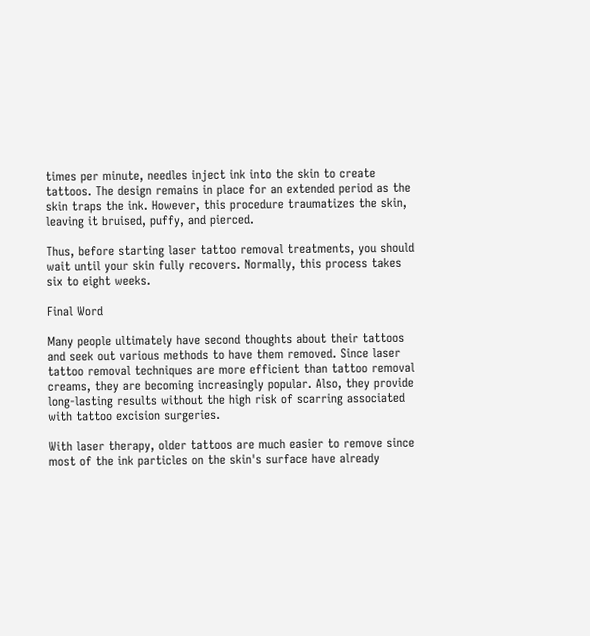times per minute, needles inject ink into the skin to create tattoos. The design remains in place for an extended period as the skin traps the ink. However, this procedure traumatizes the skin, leaving it bruised, puffy, and pierced.

Thus, before starting laser tattoo removal treatments, you should wait until your skin fully recovers. Normally, this process takes six to eight weeks.

Final Word

Many people ultimately have second thoughts about their tattoos and seek out various methods to have them removed. Since laser tattoo removal techniques are more efficient than tattoo removal creams, they are becoming increasingly popular. Also, they provide long-lasting results without the high risk of scarring associated with tattoo excision surgeries.

With laser therapy, older tattoos are much easier to remove since most of the ink particles on the skin's surface have already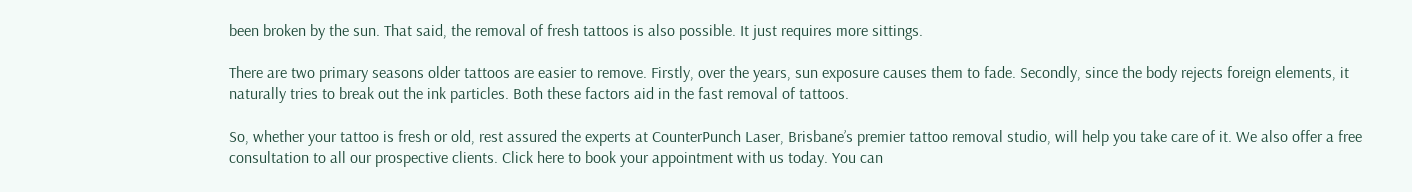been broken by the sun. That said, the removal of fresh tattoos is also possible. It just requires more sittings.

There are two primary seasons older tattoos are easier to remove. Firstly, over the years, sun exposure causes them to fade. Secondly, since the body rejects foreign elements, it naturally tries to break out the ink particles. Both these factors aid in the fast removal of tattoos.

So, whether your tattoo is fresh or old, rest assured the experts at CounterPunch Laser, Brisbane’s premier tattoo removal studio, will help you take care of it. We also offer a free consultation to all our prospective clients. Click here to book your appointment with us today. You can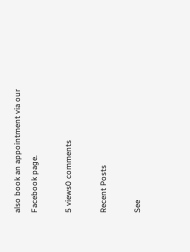also book an appointment via our Facebook page.

5 views0 comments

Recent Posts

See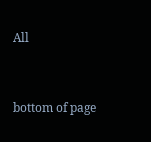All


bottom of page